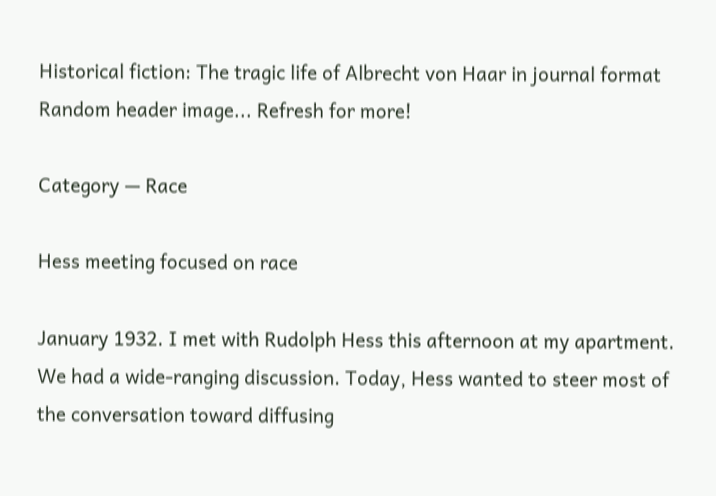Historical fiction: The tragic life of Albrecht von Haar in journal format
Random header image... Refresh for more!

Category — Race

Hess meeting focused on race

January 1932. I met with Rudolph Hess this afternoon at my apartment. We had a wide-ranging discussion. Today, Hess wanted to steer most of the conversation toward diffusing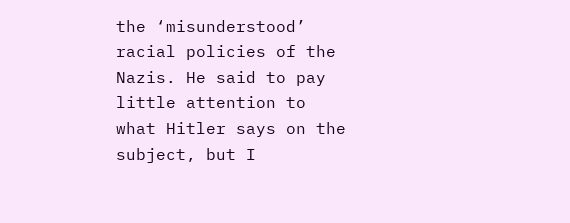the ‘misunderstood’ racial policies of the Nazis. He said to pay little attention to what Hitler says on the subject, but I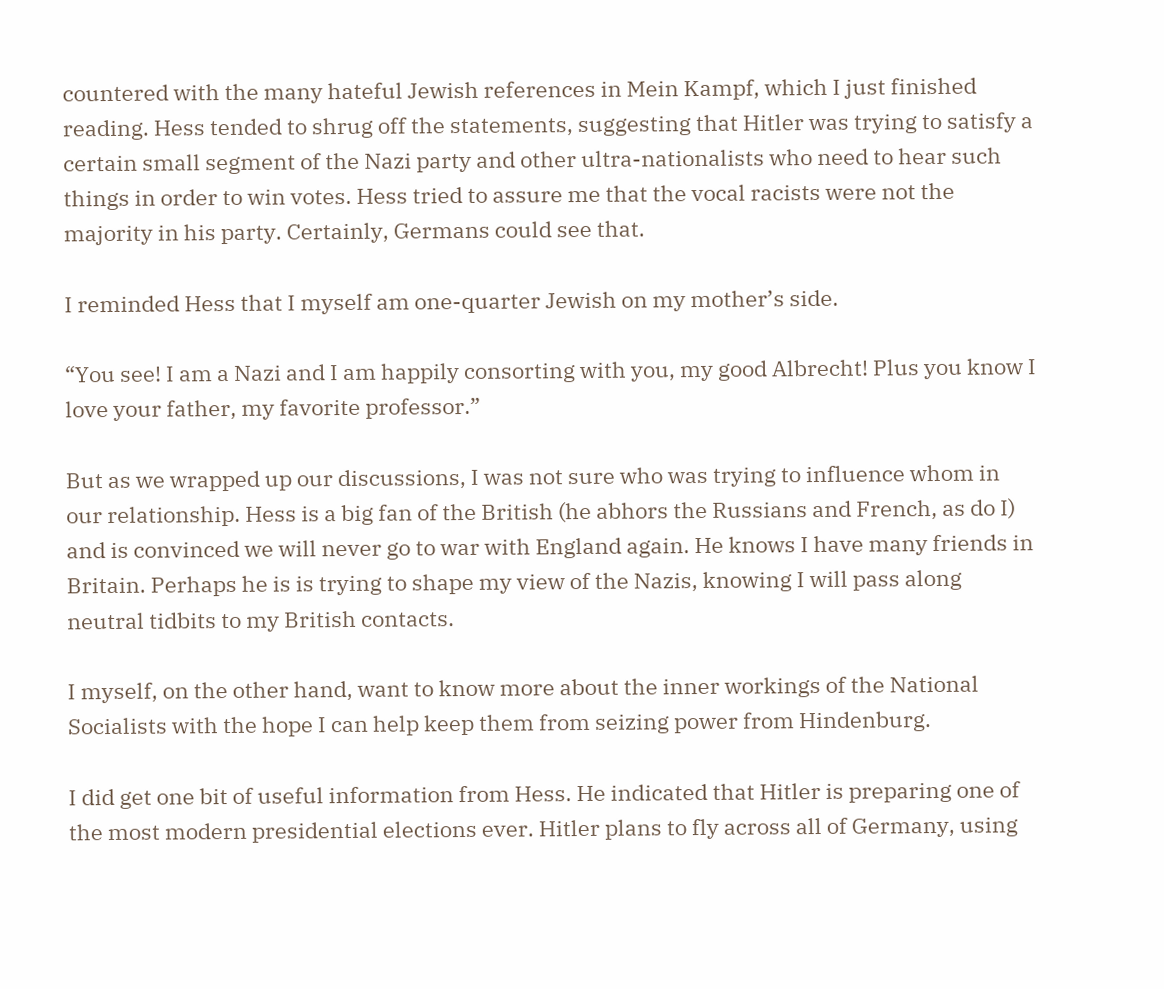countered with the many hateful Jewish references in Mein Kampf, which I just finished reading. Hess tended to shrug off the statements, suggesting that Hitler was trying to satisfy a certain small segment of the Nazi party and other ultra-nationalists who need to hear such things in order to win votes. Hess tried to assure me that the vocal racists were not the majority in his party. Certainly, Germans could see that.

I reminded Hess that I myself am one-quarter Jewish on my mother’s side.

“You see! I am a Nazi and I am happily consorting with you, my good Albrecht! Plus you know I love your father, my favorite professor.”

But as we wrapped up our discussions, I was not sure who was trying to influence whom in our relationship. Hess is a big fan of the British (he abhors the Russians and French, as do I) and is convinced we will never go to war with England again. He knows I have many friends in Britain. Perhaps he is is trying to shape my view of the Nazis, knowing I will pass along neutral tidbits to my British contacts.

I myself, on the other hand, want to know more about the inner workings of the National Socialists with the hope I can help keep them from seizing power from Hindenburg.

I did get one bit of useful information from Hess. He indicated that Hitler is preparing one of the most modern presidential elections ever. Hitler plans to fly across all of Germany, using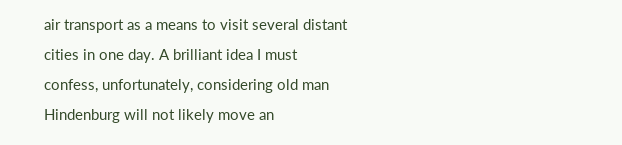air transport as a means to visit several distant cities in one day. A brilliant idea I must confess, unfortunately, considering old man Hindenburg will not likely move an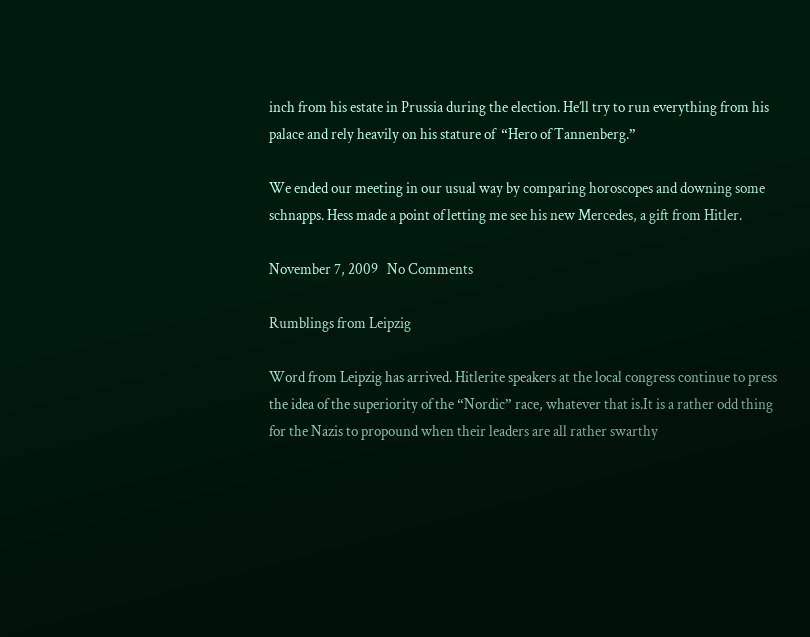inch from his estate in Prussia during the election. He’ll try to run everything from his palace and rely heavily on his stature of  “Hero of Tannenberg.”

We ended our meeting in our usual way by comparing horoscopes and downing some schnapps. Hess made a point of letting me see his new Mercedes, a gift from Hitler.

November 7, 2009   No Comments

Rumblings from Leipzig

Word from Leipzig has arrived. Hitlerite speakers at the local congress continue to press the idea of the superiority of the “Nordic” race, whatever that is.It is a rather odd thing for the Nazis to propound when their leaders are all rather swarthy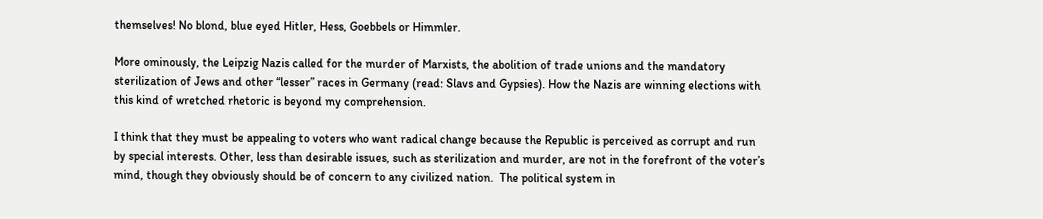themselves! No blond, blue eyed Hitler, Hess, Goebbels or Himmler.

More ominously, the Leipzig Nazis called for the murder of Marxists, the abolition of trade unions and the mandatory sterilization of Jews and other “lesser” races in Germany (read: Slavs and Gypsies). How the Nazis are winning elections with this kind of wretched rhetoric is beyond my comprehension.

I think that they must be appealing to voters who want radical change because the Republic is perceived as corrupt and run by special interests. Other, less than desirable issues, such as sterilization and murder, are not in the forefront of the voter’s mind, though they obviously should be of concern to any civilized nation.  The political system in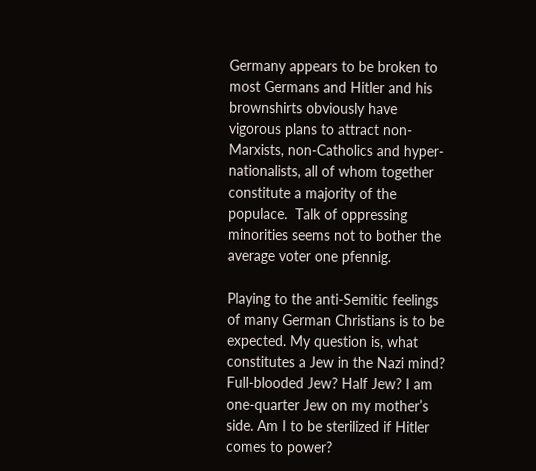Germany appears to be broken to most Germans and Hitler and his brownshirts obviously have vigorous plans to attract non-Marxists, non-Catholics and hyper-nationalists, all of whom together constitute a majority of the populace.  Talk of oppressing minorities seems not to bother the average voter one pfennig.

Playing to the anti-Semitic feelings of many German Christians is to be expected. My question is, what constitutes a Jew in the Nazi mind? Full-blooded Jew? Half Jew? I am one-quarter Jew on my mother’s side. Am I to be sterilized if Hitler comes to power?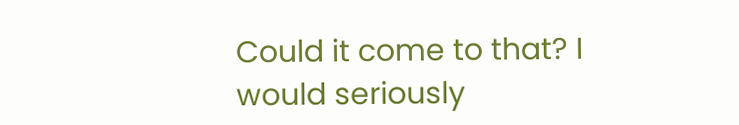Could it come to that? I would seriously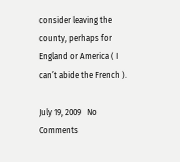consider leaving the county, perhaps for England or America ( I can’t abide the French ).

July 19, 2009   No Comments